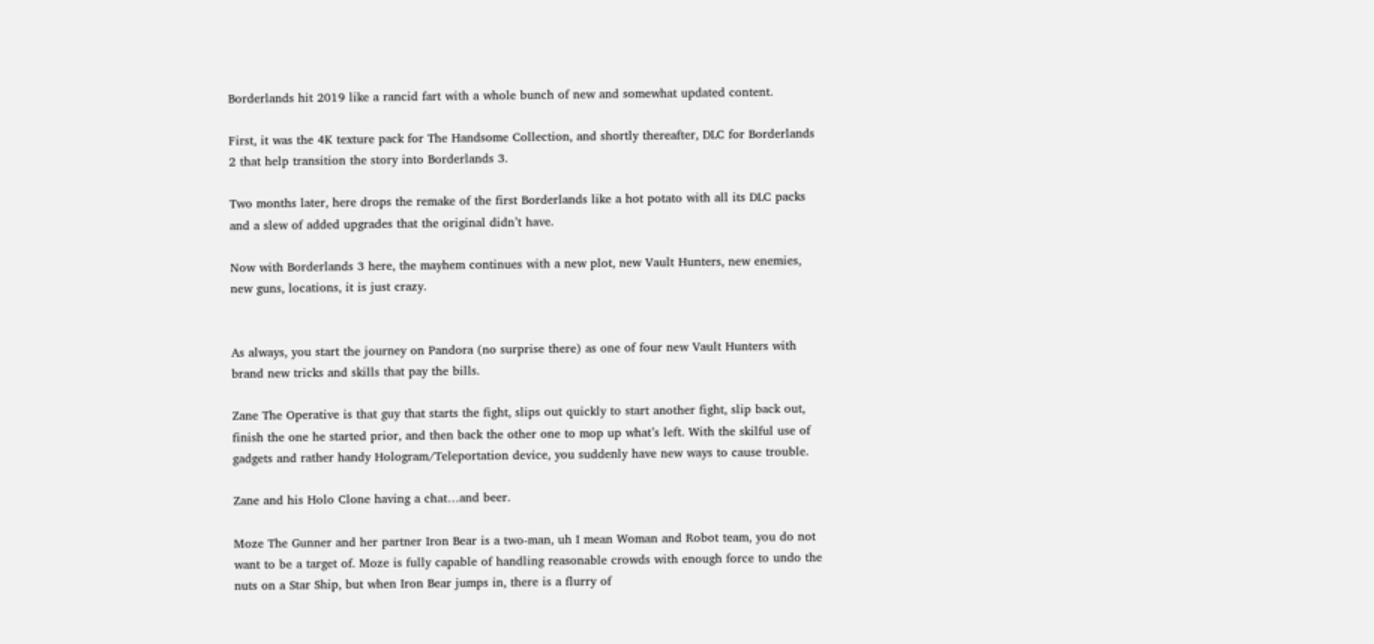Borderlands hit 2019 like a rancid fart with a whole bunch of new and somewhat updated content.

First, it was the 4K texture pack for The Handsome Collection, and shortly thereafter, DLC for Borderlands 2 that help transition the story into Borderlands 3.

Two months later, here drops the remake of the first Borderlands like a hot potato with all its DLC packs and a slew of added upgrades that the original didn’t have.

Now with Borderlands 3 here, the mayhem continues with a new plot, new Vault Hunters, new enemies, new guns, locations, it is just crazy.


As always, you start the journey on Pandora (no surprise there) as one of four new Vault Hunters with brand new tricks and skills that pay the bills.

Zane The Operative is that guy that starts the fight, slips out quickly to start another fight, slip back out, finish the one he started prior, and then back the other one to mop up what’s left. With the skilful use of gadgets and rather handy Hologram/Teleportation device, you suddenly have new ways to cause trouble.

Zane and his Holo Clone having a chat…and beer.

Moze The Gunner and her partner Iron Bear is a two-man, uh I mean Woman and Robot team, you do not want to be a target of. Moze is fully capable of handling reasonable crowds with enough force to undo the nuts on a Star Ship, but when Iron Bear jumps in, there is a flurry of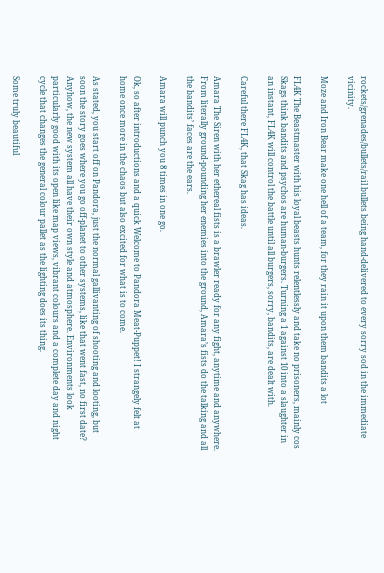rockets/grenades/bullets/rail bullets being hand-delivered to every sorry sod in the immediate vicinity.

Moze and Iron Bear make one hell of a team, for they rain it upon them bandits a lot

FL4K The Beastmaster with his loyal beasts hunts relentlessly and take no prisoners, mainly cos Skags think bandits and psychos are human-burgers. Turning a 1 against 10 into a slaughter in an instant, FL4K will control the battle until all burgers, sorry, bandits, are dealt with.

Careful there FL4K, that Skag has ideas.

Amara The Siren with her ethereal fists is a brawler ready for any fight, anytime and anywhere. From literally ground-pounding her enemies into the ground, Amara’s fists do the talking and all the bandits’ faces are the ears.

Amara will punch you 8 times in one go.

Ok, so after introductions and a quick Welcome to Pandora Meat-Puppet! I strangely felt at home once more in the chaos but also excited for what is to come.

As stated, you start off on Pandora, just the normal gallivanting of shooting and looting, but soon the story goes where you go off-planet to other systems, like that went fast, no first date? Anyhow, the new system all have their own style and atmosphere. Environments look particularly good with its open like map views, vibrant colours and a complete day and night cycle that changes the general colour pallet as the lighting does its thing.

Some truly beautiful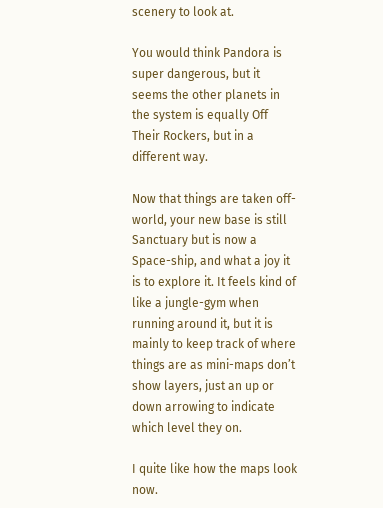scenery to look at.

You would think Pandora is super dangerous, but it seems the other planets in the system is equally Off Their Rockers, but in a different way.

Now that things are taken off-world, your new base is still Sanctuary but is now a Space-ship, and what a joy it is to explore it. It feels kind of like a jungle-gym when running around it, but it is mainly to keep track of where things are as mini-maps don’t show layers, just an up or down arrowing to indicate which level they on.

I quite like how the maps look now.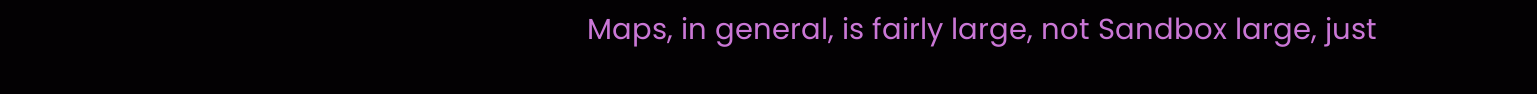Maps, in general, is fairly large, not Sandbox large, just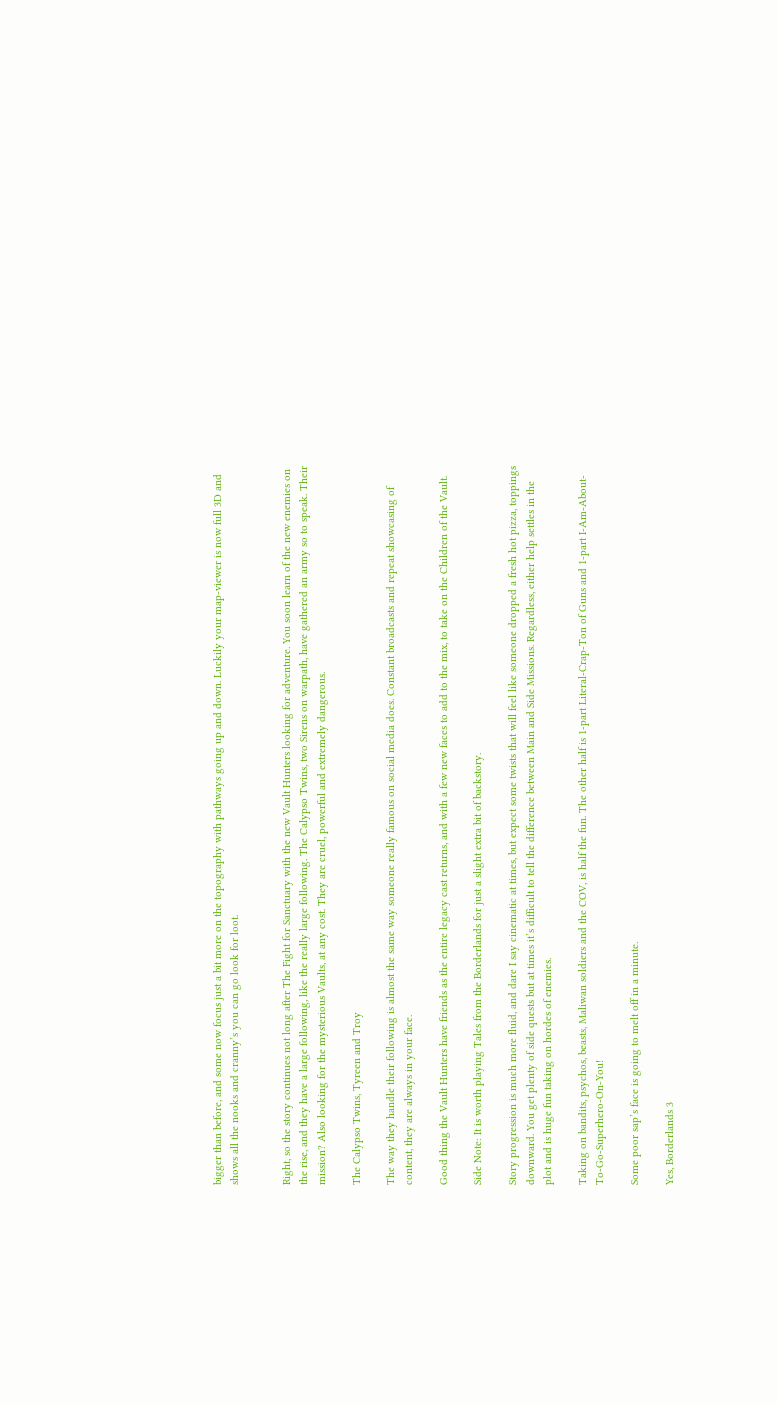bigger than before, and some now focus just a bit more on the topography with pathways going up and down. Luckily your map-viewer is now full 3D and shows all the nooks and cranny’s you can go look for loot.


Right, so the story continues not long after The Fight for Sanctuary with the new Vault Hunters looking for adventure. You soon learn of the new enemies on the rise, and they have a large following, like the really large following. The Calypso Twins, two Sirens on warpath, have gathered an army so to speak. Their mission? Also looking for the mysterious Vaults, at any cost. They are cruel, powerful and extremely dangerous.

The Calypso Twins, Tyreen and Troy

The way they handle their following is almost the same way someone really famous on social media does. Constant broadcasts and repeat showcasing of content, they are always in your face.

Good thing the Vault Hunters have friends as the entire legacy cast returns, and with a few new faces to add to the mix, to take on the Children of the Vault.

Side Note: It is worth playing Tales from the Borderlands for just a slight extra bit of backstory.

Story progression is much more fluid, and dare I say cinematic at times, but expect some twists that will feel like someone dropped a fresh hot pizza, toppings downward. You get plenty of side quests but at times it’s difficult to tell the difference between Main and Side Missions. Regardless, either help settles in the plot and is huge fun taking on hordes of enemies.

Taking on bandits, psychos, beasts, Maliwan soldiers and the COV, is half the fun. The other half is 1-part Literal-Crap-Ton of Guns and 1-part I-Am-About-To-Go-Superhero-On-You!

Some poor sap’s face is going to melt off in a minute.

Yes, Borderlands 3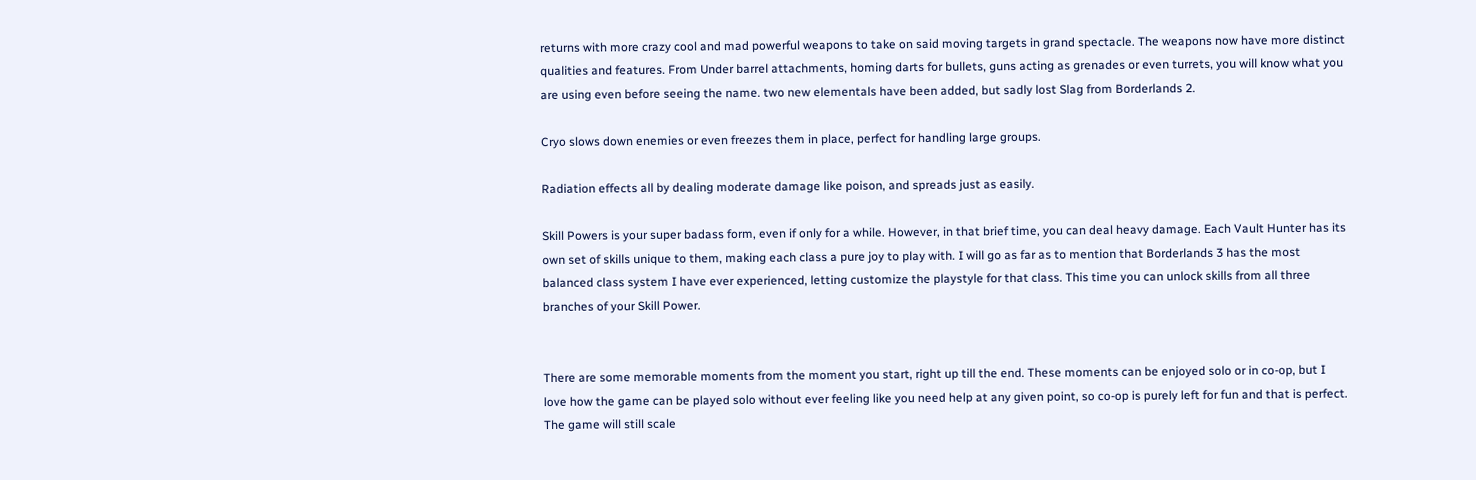returns with more crazy cool and mad powerful weapons to take on said moving targets in grand spectacle. The weapons now have more distinct qualities and features. From Under barrel attachments, homing darts for bullets, guns acting as grenades or even turrets, you will know what you are using even before seeing the name. two new elementals have been added, but sadly lost Slag from Borderlands 2.

Cryo slows down enemies or even freezes them in place, perfect for handling large groups.

Radiation effects all by dealing moderate damage like poison, and spreads just as easily.

Skill Powers is your super badass form, even if only for a while. However, in that brief time, you can deal heavy damage. Each Vault Hunter has its own set of skills unique to them, making each class a pure joy to play with. I will go as far as to mention that Borderlands 3 has the most balanced class system I have ever experienced, letting customize the playstyle for that class. This time you can unlock skills from all three branches of your Skill Power.


There are some memorable moments from the moment you start, right up till the end. These moments can be enjoyed solo or in co-op, but I love how the game can be played solo without ever feeling like you need help at any given point, so co-op is purely left for fun and that is perfect. The game will still scale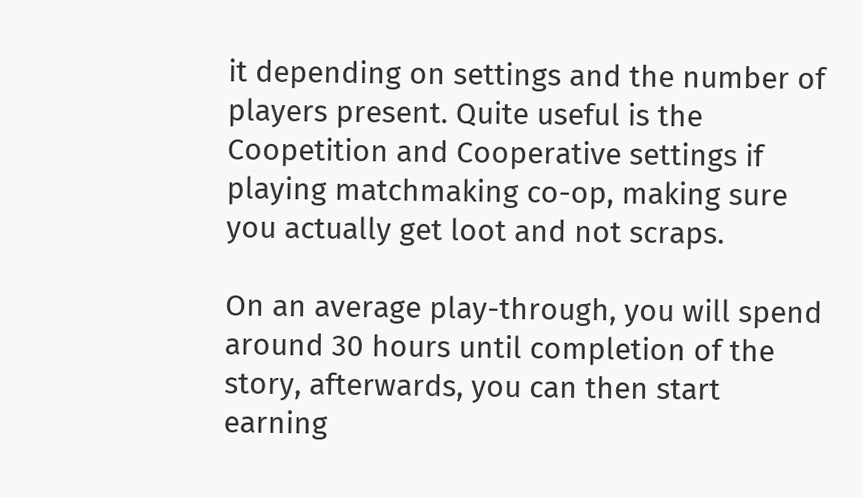it depending on settings and the number of players present. Quite useful is the Coopetition and Cooperative settings if playing matchmaking co-op, making sure you actually get loot and not scraps.

On an average play-through, you will spend around 30 hours until completion of the story, afterwards, you can then start earning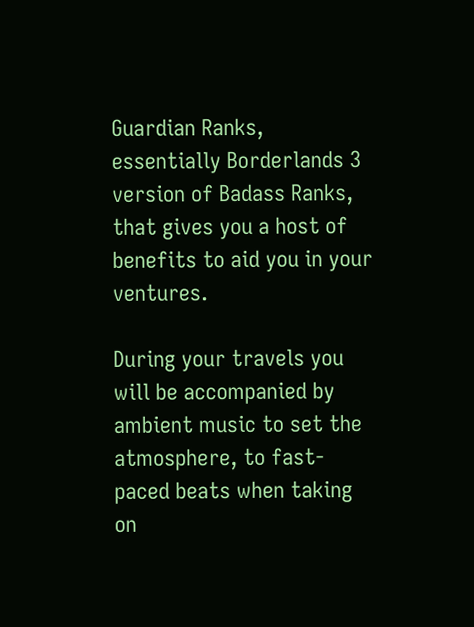Guardian Ranks, essentially Borderlands 3 version of Badass Ranks, that gives you a host of benefits to aid you in your ventures.

During your travels you will be accompanied by ambient music to set the atmosphere, to fast-paced beats when taking on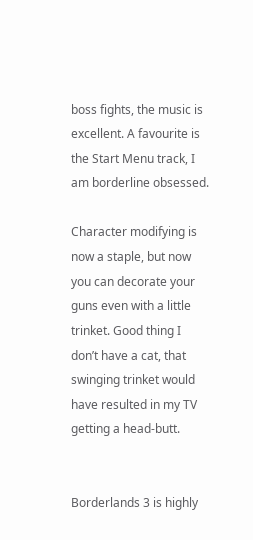boss fights, the music is excellent. A favourite is the Start Menu track, I am borderline obsessed.

Character modifying is now a staple, but now you can decorate your guns even with a little trinket. Good thing I don’t have a cat, that swinging trinket would have resulted in my TV getting a head-butt.


Borderlands 3 is highly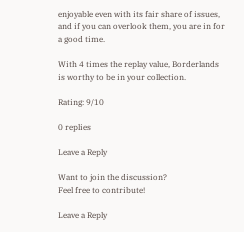enjoyable even with its fair share of issues, and if you can overlook them, you are in for a good time.

With 4 times the replay value, Borderlands is worthy to be in your collection.

Rating: 9/10

0 replies

Leave a Reply

Want to join the discussion?
Feel free to contribute!

Leave a Reply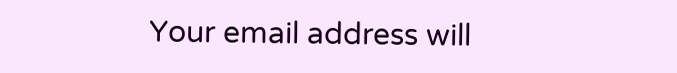Your email address will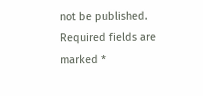not be published. Required fields are marked *